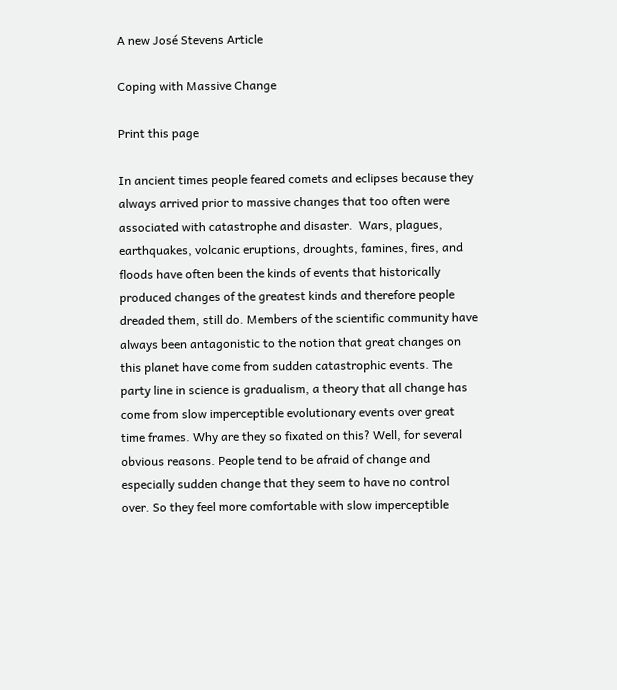A new José Stevens Article

Coping with Massive Change

Print this page

In ancient times people feared comets and eclipses because they always arrived prior to massive changes that too often were associated with catastrophe and disaster.  Wars, plagues, earthquakes, volcanic eruptions, droughts, famines, fires, and floods have often been the kinds of events that historically produced changes of the greatest kinds and therefore people dreaded them, still do. Members of the scientific community have always been antagonistic to the notion that great changes on this planet have come from sudden catastrophic events. The party line in science is gradualism, a theory that all change has come from slow imperceptible evolutionary events over great time frames. Why are they so fixated on this? Well, for several obvious reasons. People tend to be afraid of change and especially sudden change that they seem to have no control over. So they feel more comfortable with slow imperceptible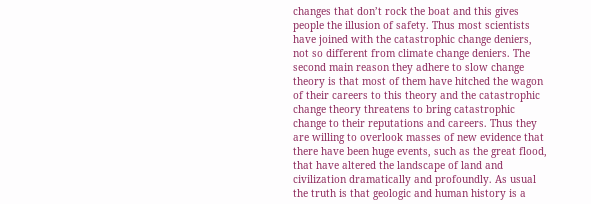changes that don’t rock the boat and this gives people the illusion of safety. Thus most scientists have joined with the catastrophic change deniers, not so different from climate change deniers. The second main reason they adhere to slow change theory is that most of them have hitched the wagon of their careers to this theory and the catastrophic change theory threatens to bring catastrophic change to their reputations and careers. Thus they are willing to overlook masses of new evidence that there have been huge events, such as the great flood, that have altered the landscape of land and civilization dramatically and profoundly. As usual the truth is that geologic and human history is a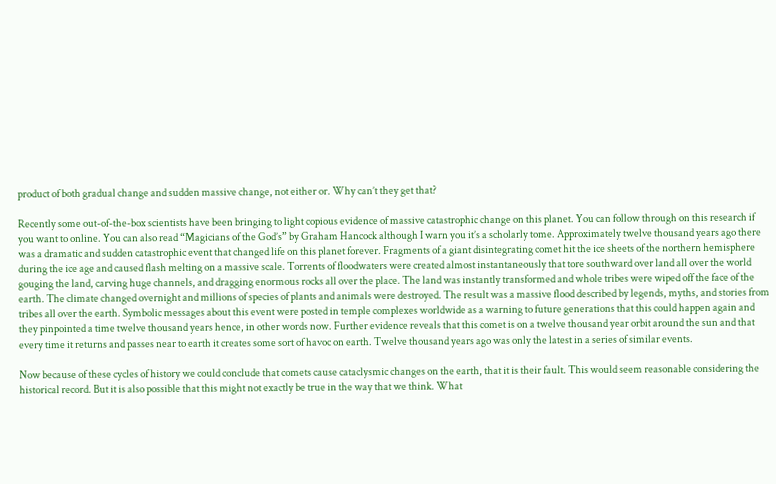product of both gradual change and sudden massive change, not either or. Why can’t they get that?

Recently some out-of-the-box scientists have been bringing to light copious evidence of massive catastrophic change on this planet. You can follow through on this research if you want to online. You can also read “Magicians of the God’s” by Graham Hancock although I warn you it’s a scholarly tome. Approximately twelve thousand years ago there was a dramatic and sudden catastrophic event that changed life on this planet forever. Fragments of a giant disintegrating comet hit the ice sheets of the northern hemisphere during the ice age and caused flash melting on a massive scale. Torrents of floodwaters were created almost instantaneously that tore southward over land all over the world gouging the land, carving huge channels, and dragging enormous rocks all over the place. The land was instantly transformed and whole tribes were wiped off the face of the earth. The climate changed overnight and millions of species of plants and animals were destroyed. The result was a massive flood described by legends, myths, and stories from tribes all over the earth. Symbolic messages about this event were posted in temple complexes worldwide as a warning to future generations that this could happen again and they pinpointed a time twelve thousand years hence, in other words now. Further evidence reveals that this comet is on a twelve thousand year orbit around the sun and that every time it returns and passes near to earth it creates some sort of havoc on earth. Twelve thousand years ago was only the latest in a series of similar events.

Now because of these cycles of history we could conclude that comets cause cataclysmic changes on the earth, that it is their fault. This would seem reasonable considering the historical record. But it is also possible that this might not exactly be true in the way that we think. What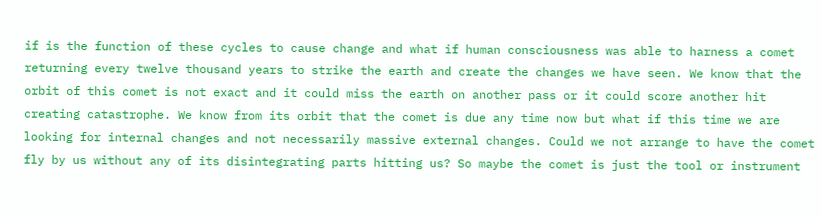if is the function of these cycles to cause change and what if human consciousness was able to harness a comet returning every twelve thousand years to strike the earth and create the changes we have seen. We know that the orbit of this comet is not exact and it could miss the earth on another pass or it could score another hit creating catastrophe. We know from its orbit that the comet is due any time now but what if this time we are looking for internal changes and not necessarily massive external changes. Could we not arrange to have the comet fly by us without any of its disintegrating parts hitting us? So maybe the comet is just the tool or instrument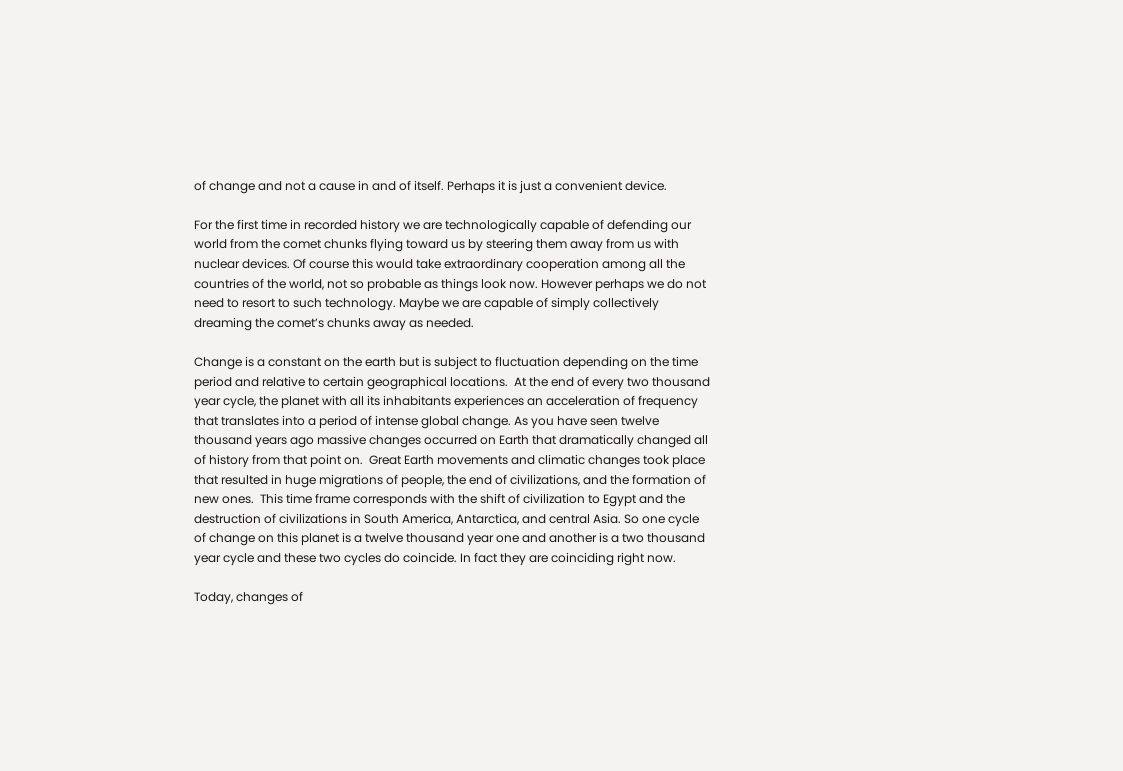of change and not a cause in and of itself. Perhaps it is just a convenient device.

For the first time in recorded history we are technologically capable of defending our world from the comet chunks flying toward us by steering them away from us with nuclear devices. Of course this would take extraordinary cooperation among all the countries of the world, not so probable as things look now. However perhaps we do not need to resort to such technology. Maybe we are capable of simply collectively dreaming the comet’s chunks away as needed.

Change is a constant on the earth but is subject to fluctuation depending on the time period and relative to certain geographical locations.  At the end of every two thousand year cycle, the planet with all its inhabitants experiences an acceleration of frequency that translates into a period of intense global change. As you have seen twelve thousand years ago massive changes occurred on Earth that dramatically changed all of history from that point on.  Great Earth movements and climatic changes took place that resulted in huge migrations of people, the end of civilizations, and the formation of new ones.  This time frame corresponds with the shift of civilization to Egypt and the destruction of civilizations in South America, Antarctica, and central Asia. So one cycle of change on this planet is a twelve thousand year one and another is a two thousand year cycle and these two cycles do coincide. In fact they are coinciding right now.

Today, changes of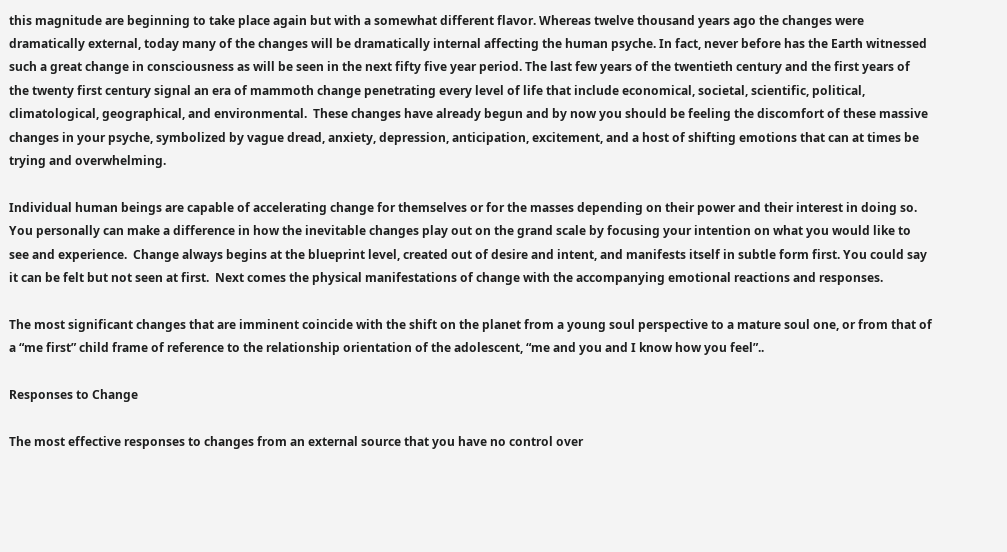this magnitude are beginning to take place again but with a somewhat different flavor. Whereas twelve thousand years ago the changes were dramatically external, today many of the changes will be dramatically internal affecting the human psyche. In fact, never before has the Earth witnessed such a great change in consciousness as will be seen in the next fifty five year period. The last few years of the twentieth century and the first years of the twenty first century signal an era of mammoth change penetrating every level of life that include economical, societal, scientific, political, climatological, geographical, and environmental.  These changes have already begun and by now you should be feeling the discomfort of these massive changes in your psyche, symbolized by vague dread, anxiety, depression, anticipation, excitement, and a host of shifting emotions that can at times be trying and overwhelming.

Individual human beings are capable of accelerating change for themselves or for the masses depending on their power and their interest in doing so.  You personally can make a difference in how the inevitable changes play out on the grand scale by focusing your intention on what you would like to see and experience.  Change always begins at the blueprint level, created out of desire and intent, and manifests itself in subtle form first. You could say it can be felt but not seen at first.  Next comes the physical manifestations of change with the accompanying emotional reactions and responses.

The most significant changes that are imminent coincide with the shift on the planet from a young soul perspective to a mature soul one, or from that of a “me first” child frame of reference to the relationship orientation of the adolescent, “me and you and I know how you feel”..

Responses to Change

The most effective responses to changes from an external source that you have no control over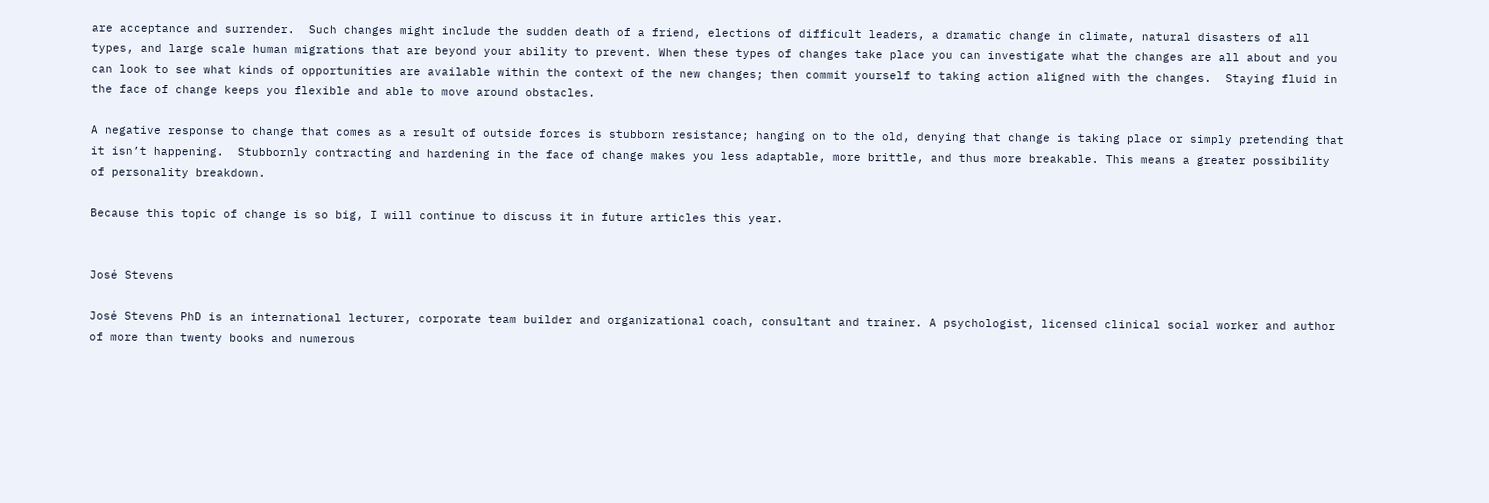are acceptance and surrender.  Such changes might include the sudden death of a friend, elections of difficult leaders, a dramatic change in climate, natural disasters of all types, and large scale human migrations that are beyond your ability to prevent. When these types of changes take place you can investigate what the changes are all about and you can look to see what kinds of opportunities are available within the context of the new changes; then commit yourself to taking action aligned with the changes.  Staying fluid in the face of change keeps you flexible and able to move around obstacles.

A negative response to change that comes as a result of outside forces is stubborn resistance; hanging on to the old, denying that change is taking place or simply pretending that it isn’t happening.  Stubbornly contracting and hardening in the face of change makes you less adaptable, more brittle, and thus more breakable. This means a greater possibility of personality breakdown.

Because this topic of change is so big, I will continue to discuss it in future articles this year.


José Stevens

José Stevens PhD is an international lecturer, corporate team builder and organizational coach, consultant and trainer. A psychologist, licensed clinical social worker and author of more than twenty books and numerous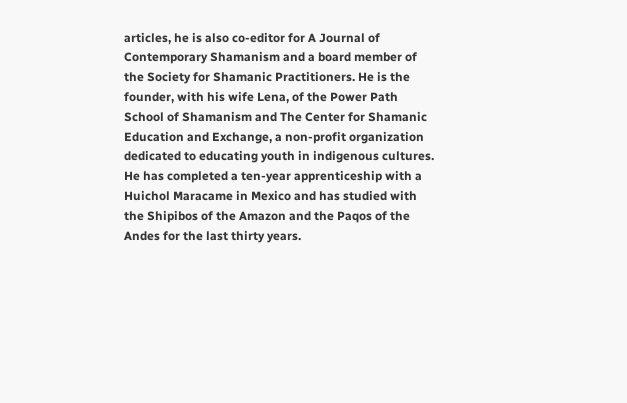articles, he is also co-editor for A Journal of Contemporary Shamanism and a board member of the Society for Shamanic Practitioners. He is the founder, with his wife Lena, of the Power Path School of Shamanism and The Center for Shamanic Education and Exchange, a non-profit organization dedicated to educating youth in indigenous cultures. He has completed a ten-year apprenticeship with a Huichol Maracame in Mexico and has studied with the Shipibos of the Amazon and the Paqos of the Andes for the last thirty years.